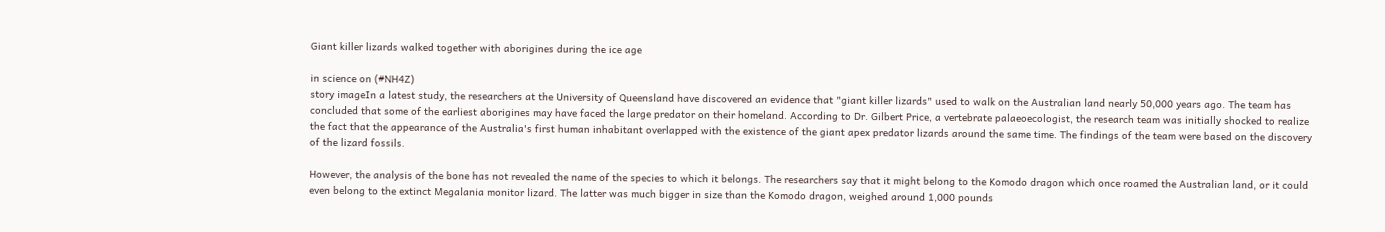Giant killer lizards walked together with aborigines during the ice age

in science on (#NH4Z)
story imageIn a latest study, the researchers at the University of Queensland have discovered an evidence that "giant killer lizards" used to walk on the Australian land nearly 50,000 years ago. The team has concluded that some of the earliest aborigines may have faced the large predator on their homeland. According to Dr. Gilbert Price, a vertebrate palaeoecologist, the research team was initially shocked to realize the fact that the appearance of the Australia's first human inhabitant overlapped with the existence of the giant apex predator lizards around the same time. The findings of the team were based on the discovery of the lizard fossils.

However, the analysis of the bone has not revealed the name of the species to which it belongs. The researchers say that it might belong to the Komodo dragon which once roamed the Australian land, or it could even belong to the extinct Megalania monitor lizard. The latter was much bigger in size than the Komodo dragon, weighed around 1,000 pounds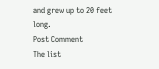and grew up to 20 feet long.
Post Comment
The list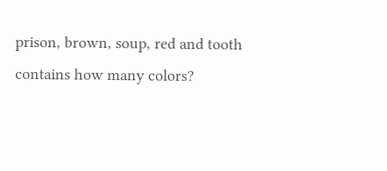prison, brown, soup, red and tooth contains how many colors?